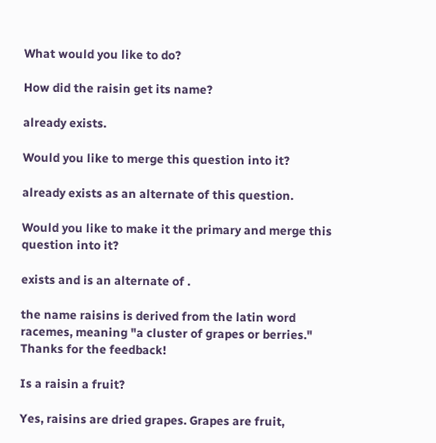What would you like to do?

How did the raisin get its name?

already exists.

Would you like to merge this question into it?

already exists as an alternate of this question.

Would you like to make it the primary and merge this question into it?

exists and is an alternate of .

the name raisins is derived from the latin word racemes, meaning "a cluster of grapes or berries."
Thanks for the feedback!

Is a raisin a fruit?

Yes, raisins are dried grapes. Grapes are fruit,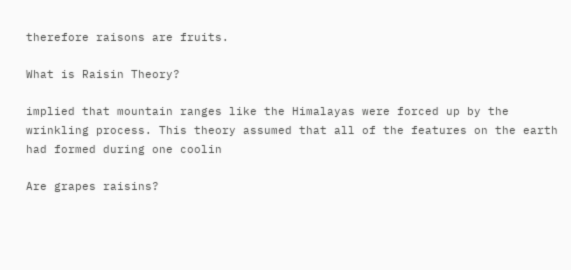therefore raisons are fruits.

What is Raisin Theory?

implied that mountain ranges like the Himalayas were forced up by the wrinkling process. This theory assumed that all of the features on the earth had formed during one coolin

Are grapes raisins?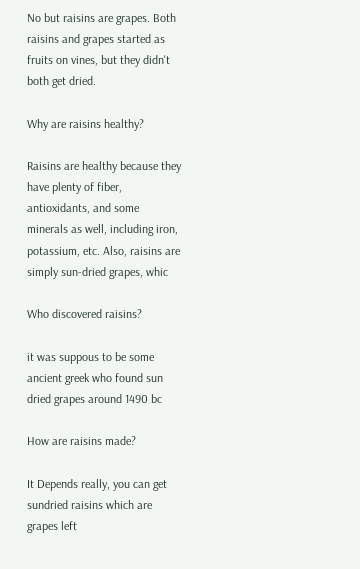No but raisins are grapes. Both raisins and grapes started as fruits on vines, but they didn't both get dried.

Why are raisins healthy?

Raisins are healthy because they have plenty of fiber, antioxidants, and some minerals as well, including iron, potassium, etc. Also, raisins are simply sun-dried grapes, whic

Who discovered raisins?

it was suppous to be some ancient greek who found sun dried grapes around 1490 bc

How are raisins made?

It Depends really, you can get sundried raisins which are grapes left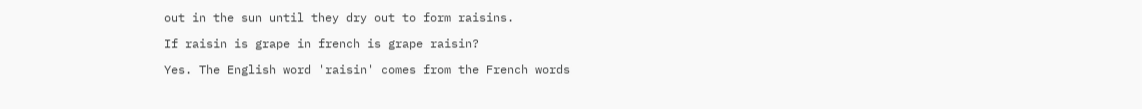out in the sun until they dry out to form raisins.

If raisin is grape in french is grape raisin?

Yes. The English word 'raisin' comes from the French words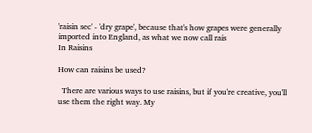'raisin sec' - 'dry grape', because that's how grapes were generally imported into England, as what we now call rais
In Raisins

How can raisins be used?

  There are various ways to use raisins, but if you're creative, you'll use them the right way. My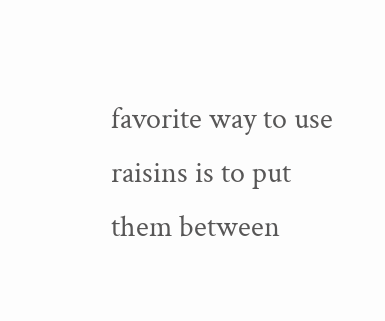favorite way to use raisins is to put them between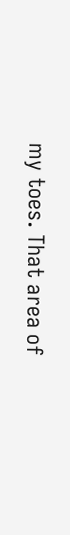my toes. That area of